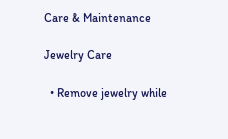Care & Maintenance

Jewelry Care

  • Remove jewelry while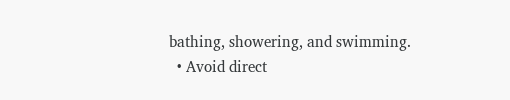bathing, showering, and swimming.
  • Avoid direct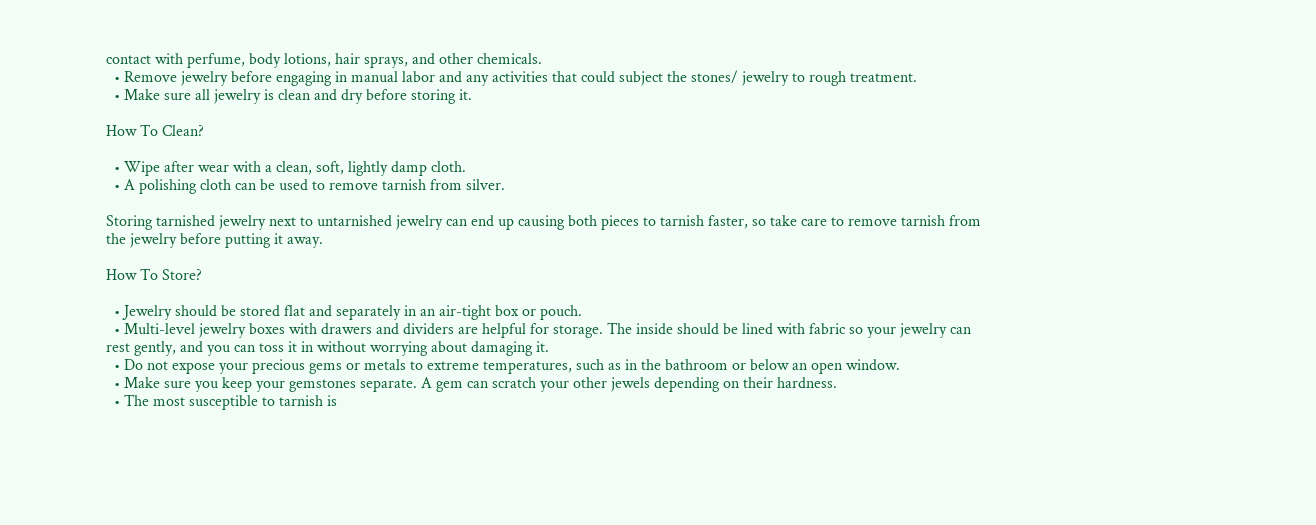contact with perfume, body lotions, hair sprays, and other chemicals.
  • Remove jewelry before engaging in manual labor and any activities that could subject the stones/ jewelry to rough treatment.
  • Make sure all jewelry is clean and dry before storing it.

How To Clean?

  • Wipe after wear with a clean, soft, lightly damp cloth.
  • A polishing cloth can be used to remove tarnish from silver.

Storing tarnished jewelry next to untarnished jewelry can end up causing both pieces to tarnish faster, so take care to remove tarnish from the jewelry before putting it away.

How To Store?

  • Jewelry should be stored flat and separately in an air-tight box or pouch.
  • Multi-level jewelry boxes with drawers and dividers are helpful for storage. The inside should be lined with fabric so your jewelry can rest gently, and you can toss it in without worrying about damaging it.
  • Do not expose your precious gems or metals to extreme temperatures, such as in the bathroom or below an open window.
  • Make sure you keep your gemstones separate. A gem can scratch your other jewels depending on their hardness.
  • The most susceptible to tarnish is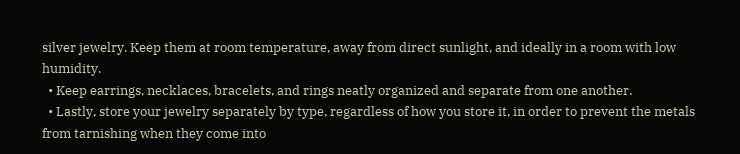silver jewelry. Keep them at room temperature, away from direct sunlight, and ideally in a room with low humidity.
  • Keep earrings, necklaces, bracelets, and rings neatly organized and separate from one another.
  • Lastly, store your jewelry separately by type, regardless of how you store it, in order to prevent the metals from tarnishing when they come into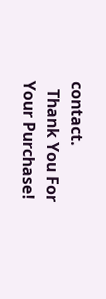contact.
  Thank You For Your Purchase!